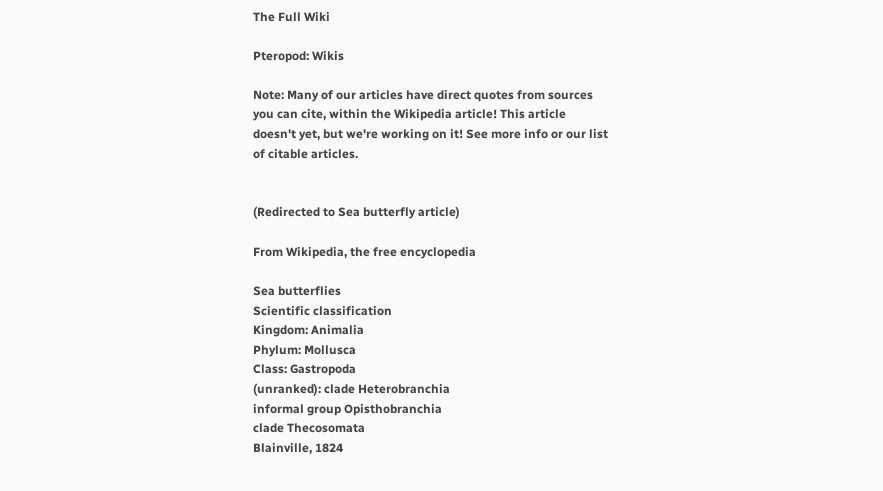The Full Wiki

Pteropod: Wikis

Note: Many of our articles have direct quotes from sources you can cite, within the Wikipedia article! This article doesn't yet, but we're working on it! See more info or our list of citable articles.


(Redirected to Sea butterfly article)

From Wikipedia, the free encyclopedia

Sea butterflies
Scientific classification
Kingdom: Animalia
Phylum: Mollusca
Class: Gastropoda
(unranked): clade Heterobranchia
informal group Opisthobranchia
clade Thecosomata
Blainville, 1824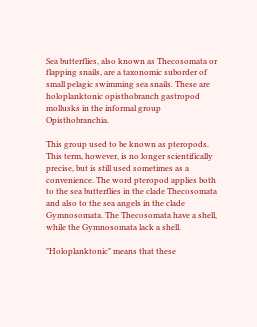Sea butterflies, also known as Thecosomata or flapping snails, are a taxonomic suborder of small pelagic swimming sea snails. These are holoplanktonic opisthobranch gastropod mollusks in the informal group Opisthobranchia.

This group used to be known as pteropods. This term, however, is no longer scientifically precise, but is still used sometimes as a convenience. The word pteropod applies both to the sea butterflies in the clade Thecosomata and also to the sea angels in the clade Gymnosomata. The Thecosomata have a shell, while the Gymnosomata lack a shell.

"Holoplanktonic" means that these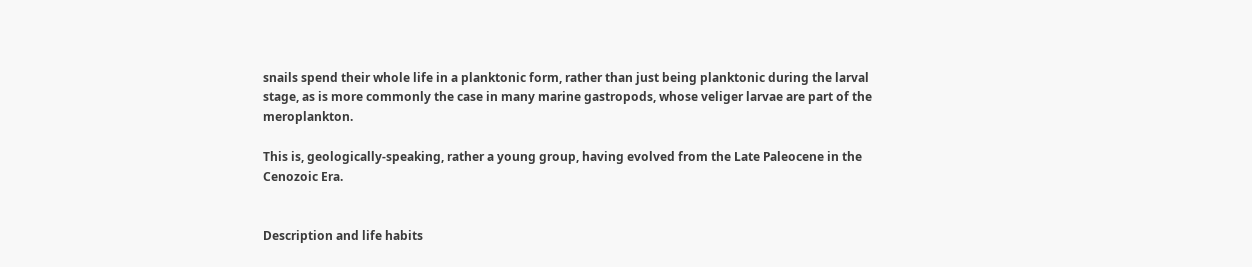snails spend their whole life in a planktonic form, rather than just being planktonic during the larval stage, as is more commonly the case in many marine gastropods, whose veliger larvae are part of the meroplankton.

This is, geologically-speaking, rather a young group, having evolved from the Late Paleocene in the Cenozoic Era.


Description and life habits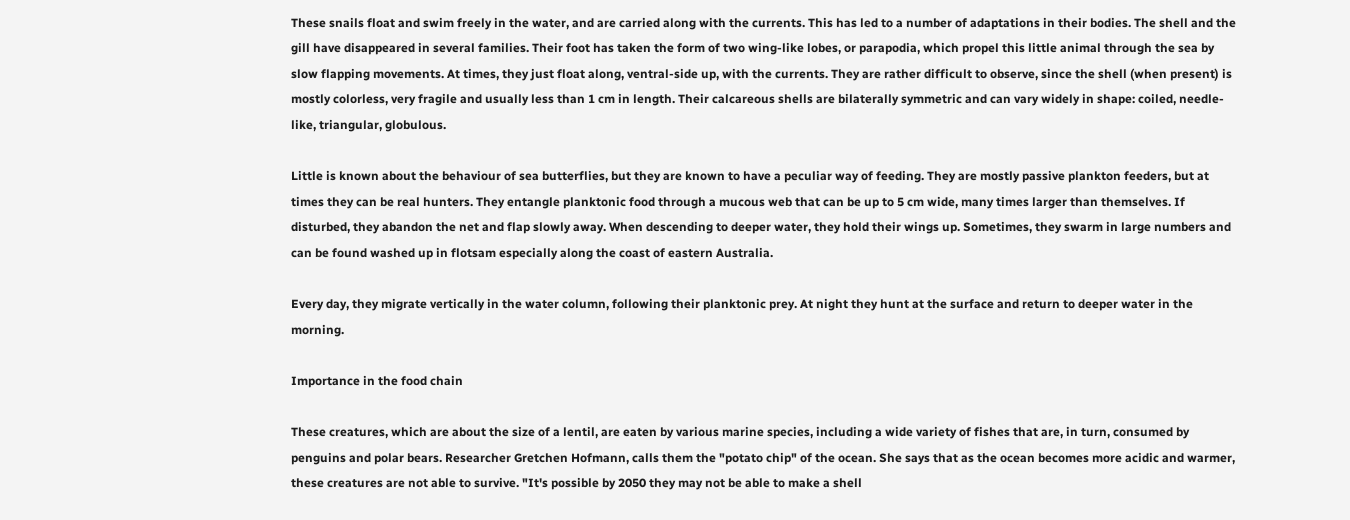These snails float and swim freely in the water, and are carried along with the currents. This has led to a number of adaptations in their bodies. The shell and the gill have disappeared in several families. Their foot has taken the form of two wing-like lobes, or parapodia, which propel this little animal through the sea by slow flapping movements. At times, they just float along, ventral-side up, with the currents. They are rather difficult to observe, since the shell (when present) is mostly colorless, very fragile and usually less than 1 cm in length. Their calcareous shells are bilaterally symmetric and can vary widely in shape: coiled, needle-like, triangular, globulous.

Little is known about the behaviour of sea butterflies, but they are known to have a peculiar way of feeding. They are mostly passive plankton feeders, but at times they can be real hunters. They entangle planktonic food through a mucous web that can be up to 5 cm wide, many times larger than themselves. If disturbed, they abandon the net and flap slowly away. When descending to deeper water, they hold their wings up. Sometimes, they swarm in large numbers and can be found washed up in flotsam especially along the coast of eastern Australia.

Every day, they migrate vertically in the water column, following their planktonic prey. At night they hunt at the surface and return to deeper water in the morning.

Importance in the food chain

These creatures, which are about the size of a lentil, are eaten by various marine species, including a wide variety of fishes that are, in turn, consumed by penguins and polar bears. Researcher Gretchen Hofmann, calls them the "potato chip" of the ocean. She says that as the ocean becomes more acidic and warmer, these creatures are not able to survive. "It's possible by 2050 they may not be able to make a shell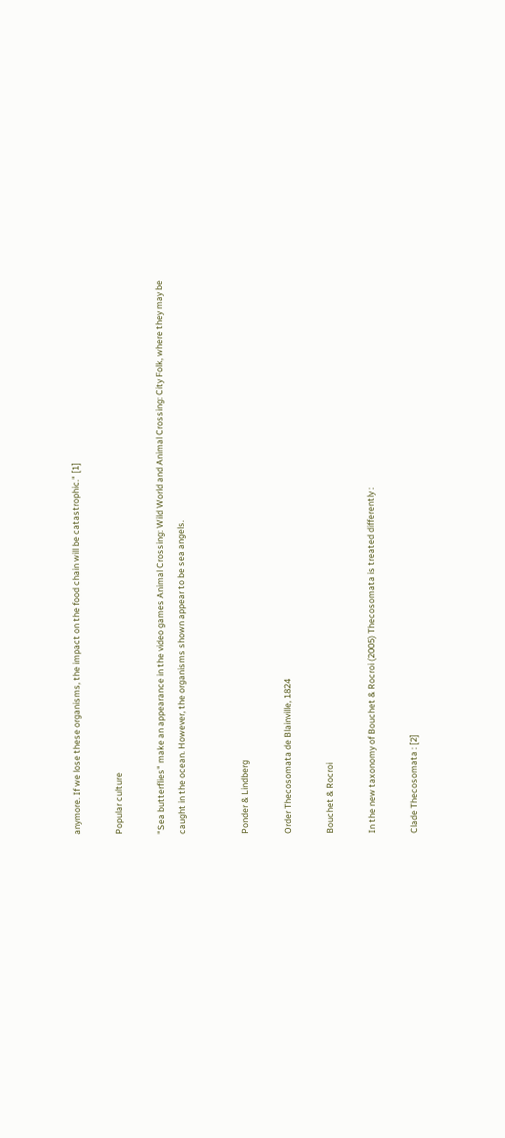anymore. If we lose these organisms, the impact on the food chain will be catastrophic." [1]

Popular culture

"Sea butterflies" make an appearance in the video games Animal Crossing: Wild World and Animal Crossing: City Folk, where they may be caught in the ocean. However, the organisms shown appear to be sea angels.


Ponder & Lindberg

Order Thecosomata de Blainville, 1824

Bouchet & Rocroi

In the new taxonomy of Bouchet & Rocroi (2005) Thecosomata is treated differently :

Clade Thecosomata : [2]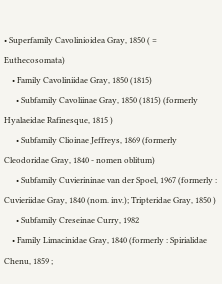• Superfamily Cavolinioidea Gray, 1850 ( = Euthecosomata)
    • Family Cavoliniidae Gray, 1850 (1815)
      • Subfamily Cavoliinae Gray, 1850 (1815) (formerly Hyalaeidae Rafinesque, 1815 )
      • Subfamily Clioinae Jeffreys, 1869 (formerly Cleodoridae Gray, 1840 - nomen oblitum)
      • Subfamily Cuvierininae van der Spoel, 1967 (formerly : Cuvieriidae Gray, 1840 (nom. inv.); Tripteridae Gray, 1850 )
      • Subfamily Creseinae Curry, 1982
    • Family Limacinidae Gray, 1840 (formerly : Spirialidae Chenu, 1859 ;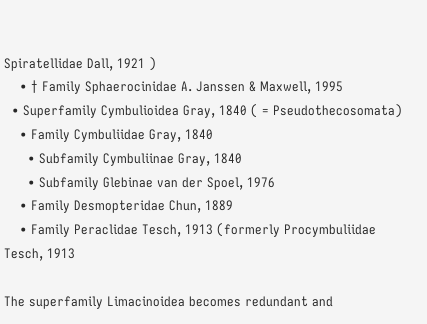Spiratellidae Dall, 1921 )
    • † Family Sphaerocinidae A. Janssen & Maxwell, 1995
  • Superfamily Cymbulioidea Gray, 1840 ( = Pseudothecosomata)
    • Family Cymbuliidae Gray, 1840
      • Subfamily Cymbuliinae Gray, 1840
      • Subfamily Glebinae van der Spoel, 1976
    • Family Desmopteridae Chun, 1889
    • Family Peraclidae Tesch, 1913 (formerly Procymbuliidae Tesch, 1913

The superfamily Limacinoidea becomes redundant and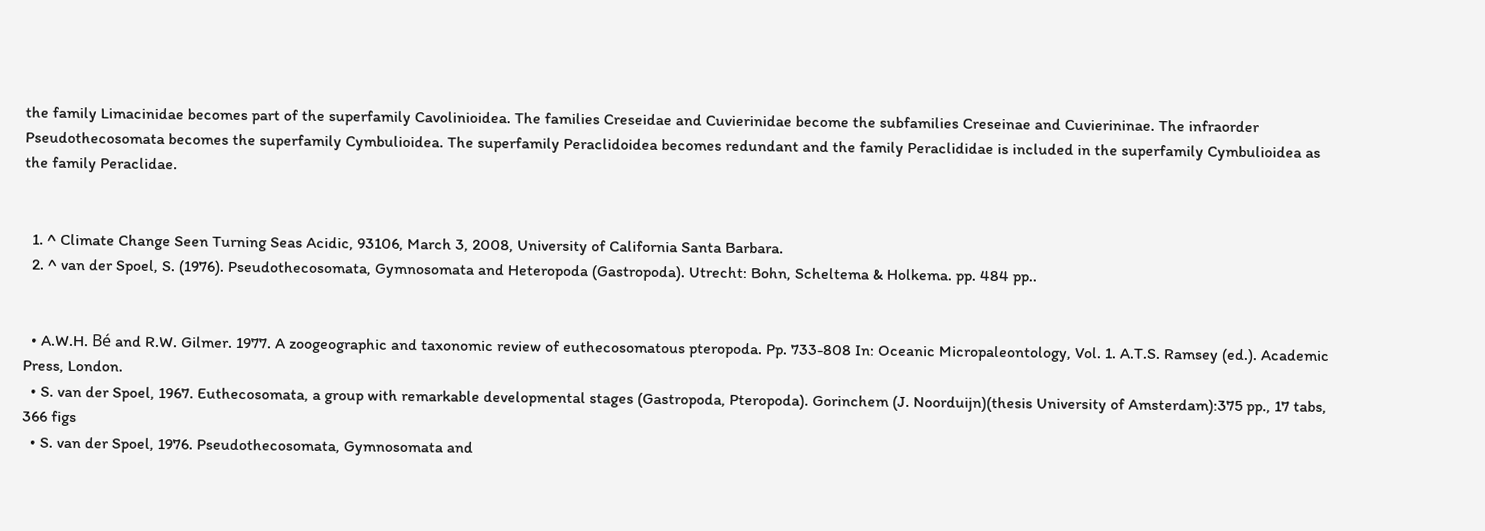the family Limacinidae becomes part of the superfamily Cavolinioidea. The families Creseidae and Cuvierinidae become the subfamilies Creseinae and Cuvierininae. The infraorder Pseudothecosomata becomes the superfamily Cymbulioidea. The superfamily Peraclidoidea becomes redundant and the family Peraclididae is included in the superfamily Cymbulioidea as the family Peraclidae.


  1. ^ Climate Change Seen Turning Seas Acidic, 93106, March 3, 2008, University of California Santa Barbara.
  2. ^ van der Spoel, S. (1976). Pseudothecosomata, Gymnosomata and Heteropoda (Gastropoda). Utrecht: Bohn, Scheltema & Holkema. pp. 484 pp..


  • A.W.H. Bé and R.W. Gilmer. 1977. A zoogeographic and taxonomic review of euthecosomatous pteropoda. Pp. 733-808 In: Oceanic Micropaleontology, Vol. 1. A.T.S. Ramsey (ed.). Academic Press, London.
  • S. van der Spoel, 1967. Euthecosomata, a group with remarkable developmental stages (Gastropoda, Pteropoda). Gorinchem (J. Noorduijn)(thesis University of Amsterdam):375 pp., 17 tabs, 366 figs
  • S. van der Spoel, 1976. Pseudothecosomata, Gymnosomata and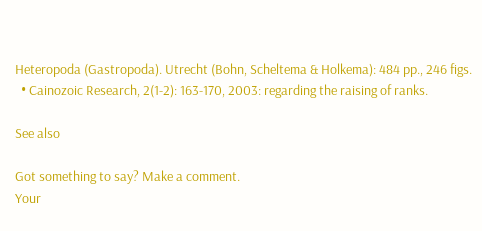Heteropoda (Gastropoda). Utrecht (Bohn, Scheltema & Holkema): 484 pp., 246 figs.
  • Cainozoic Research, 2(1-2): 163-170, 2003: regarding the raising of ranks.

See also

Got something to say? Make a comment.
Your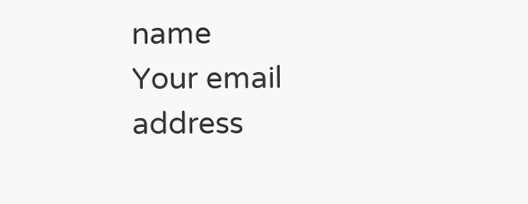name
Your email address